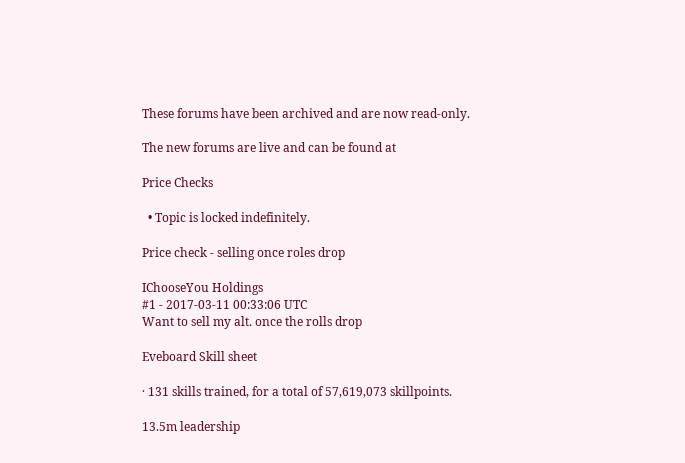These forums have been archived and are now read-only.

The new forums are live and can be found at

Price Checks

  • Topic is locked indefinitely.

Price check - selling once roles drop

IChooseYou Holdings
#1 - 2017-03-11 00:33:06 UTC
Want to sell my alt. once the rolls drop

Eveboard Skill sheet

· 131 skills trained, for a total of 57,619,073 skillpoints.

13.5m leadership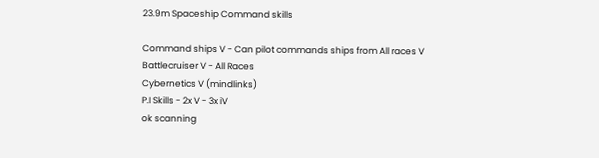23.9m Spaceship Command skills

Command ships V - Can pilot commands ships from All races V
Battlecruiser V - All Races
Cybernetics V (mindlinks)
P.I Skills - 2x V - 3x iV
ok scanning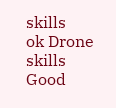skills
ok Drone skills
Good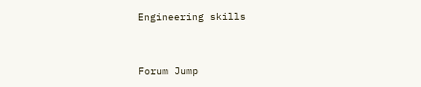Engineering skills


Forum Jump